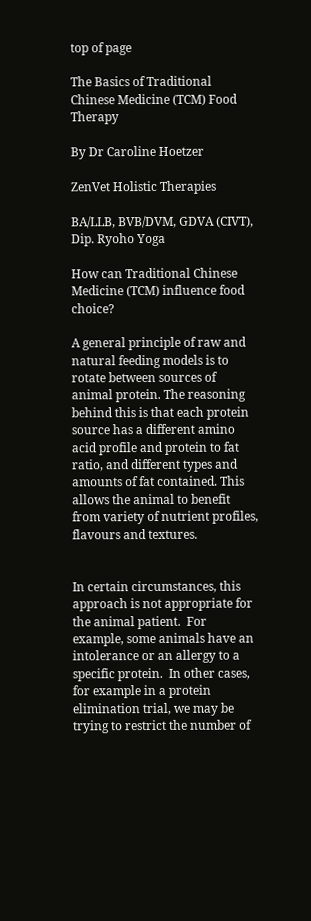top of page

The Basics of Traditional Chinese Medicine (TCM) Food Therapy

By Dr Caroline Hoetzer

ZenVet Holistic Therapies

BA/LLB, BVB/DVM, GDVA (CIVT), Dip. Ryoho Yoga

How can Traditional Chinese Medicine (TCM) influence food choice?

A general principle of raw and natural feeding models is to rotate between sources of animal protein. The reasoning behind this is that each protein source has a different amino acid profile and protein to fat ratio, and different types and amounts of fat contained. This allows the animal to benefit from variety of nutrient profiles, flavours and textures.


In certain circumstances, this approach is not appropriate for the animal patient.  For example, some animals have an intolerance or an allergy to a specific protein.  In other cases, for example in a protein elimination trial, we may be trying to restrict the number of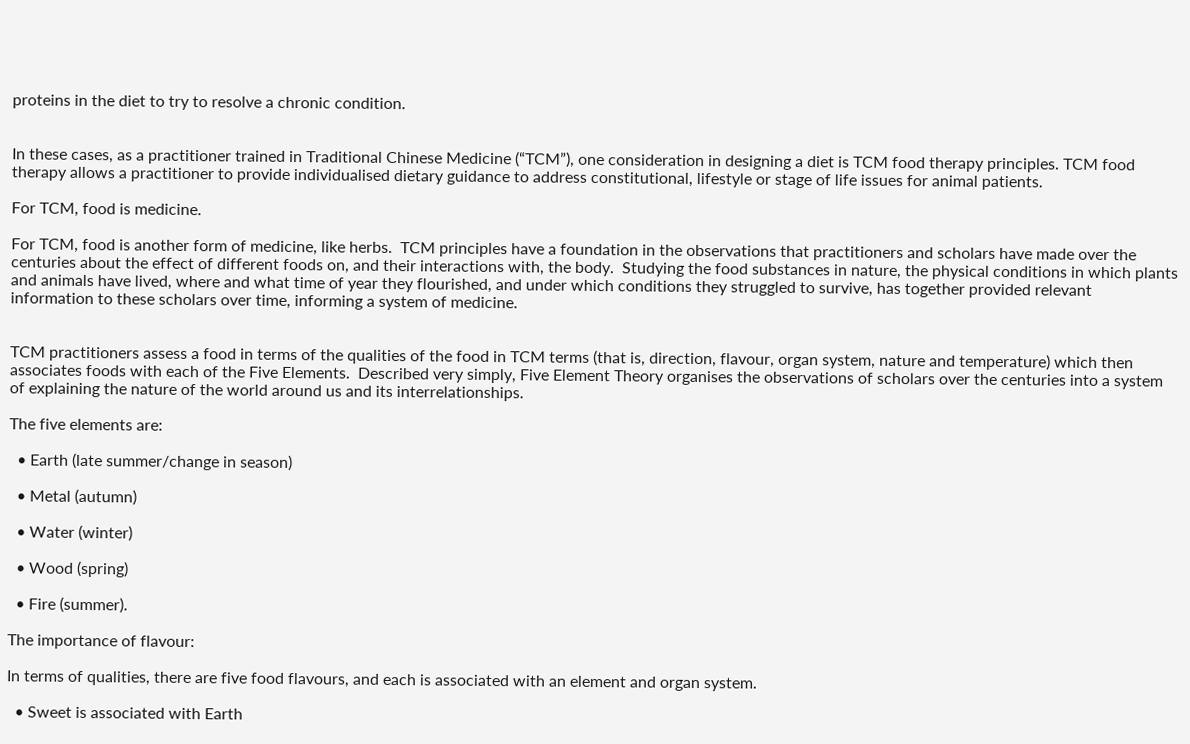proteins in the diet to try to resolve a chronic condition.


In these cases, as a practitioner trained in Traditional Chinese Medicine (“TCM”), one consideration in designing a diet is TCM food therapy principles. TCM food therapy allows a practitioner to provide individualised dietary guidance to address constitutional, lifestyle or stage of life issues for animal patients.

For TCM, food is medicine.

For TCM, food is another form of medicine, like herbs.  TCM principles have a foundation in the observations that practitioners and scholars have made over the centuries about the effect of different foods on, and their interactions with, the body.  Studying the food substances in nature, the physical conditions in which plants and animals have lived, where and what time of year they flourished, and under which conditions they struggled to survive, has together provided relevant information to these scholars over time, informing a system of medicine.


TCM practitioners assess a food in terms of the qualities of the food in TCM terms (that is, direction, flavour, organ system, nature and temperature) which then associates foods with each of the Five Elements.  Described very simply, Five Element Theory organises the observations of scholars over the centuries into a system of explaining the nature of the world around us and its interrelationships.

The five elements are:

  • Earth (late summer/change in season)

  • Metal (autumn)

  • Water (winter)

  • Wood (spring)

  • Fire (summer).

The importance of flavour:

In terms of qualities, there are five food flavours, and each is associated with an element and organ system.

  • Sweet is associated with Earth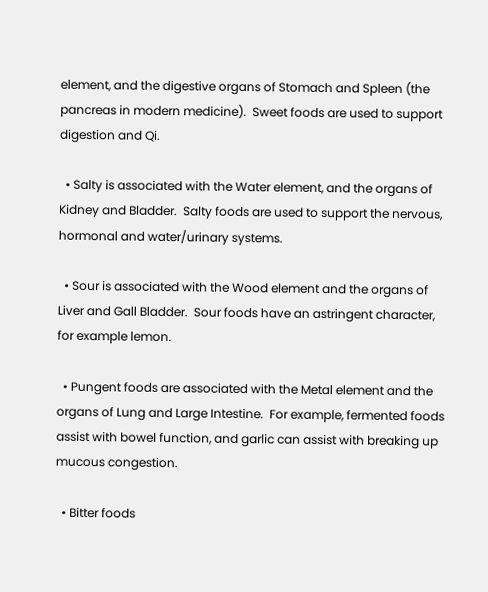element, and the digestive organs of Stomach and Spleen (the pancreas in modern medicine).  Sweet foods are used to support digestion and Qi.

  • Salty is associated with the Water element, and the organs of Kidney and Bladder.  Salty foods are used to support the nervous, hormonal and water/urinary systems.

  • Sour is associated with the Wood element and the organs of Liver and Gall Bladder.  Sour foods have an astringent character, for example lemon.

  • Pungent foods are associated with the Metal element and the organs of Lung and Large Intestine.  For example, fermented foods assist with bowel function, and garlic can assist with breaking up mucous congestion.

  • Bitter foods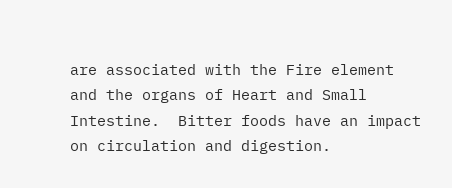are associated with the Fire element and the organs of Heart and Small Intestine.  Bitter foods have an impact on circulation and digestion.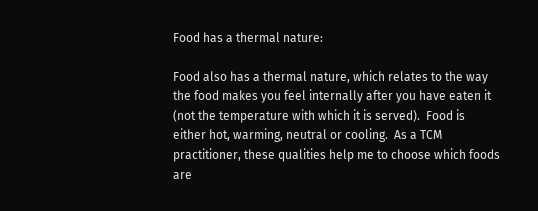Food has a thermal nature:

Food also has a thermal nature, which relates to the way the food makes you feel internally after you have eaten it (not the temperature with which it is served).  Food is either hot, warming, neutral or cooling.  As a TCM practitioner, these qualities help me to choose which foods are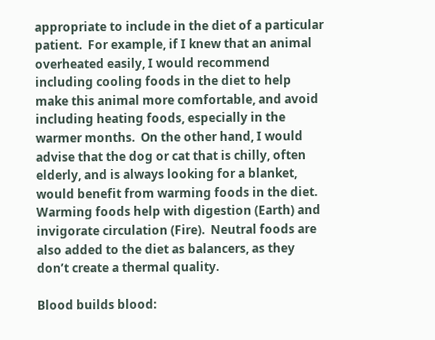appropriate to include in the diet of a particular patient.  For example, if I knew that an animal overheated easily, I would recommend including cooling foods in the diet to help make this animal more comfortable, and avoid including heating foods, especially in the warmer months.  On the other hand, I would advise that the dog or cat that is chilly, often elderly, and is always looking for a blanket, would benefit from warming foods in the diet. Warming foods help with digestion (Earth) and invigorate circulation (Fire).  Neutral foods are also added to the diet as balancers, as they don’t create a thermal quality.

Blood builds blood: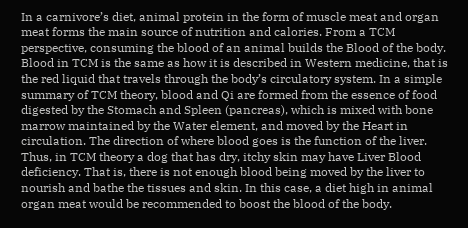In a carnivore’s diet, animal protein in the form of muscle meat and organ meat forms the main source of nutrition and calories. From a TCM perspective, consuming the blood of an animal builds the Blood of the body.  Blood in TCM is the same as how it is described in Western medicine, that is the red liquid that travels through the body’s circulatory system. In a simple summary of TCM theory, blood and Qi are formed from the essence of food digested by the Stomach and Spleen (pancreas), which is mixed with bone marrow maintained by the Water element, and moved by the Heart in circulation. The direction of where blood goes is the function of the liver. Thus, in TCM theory a dog that has dry, itchy skin may have Liver Blood deficiency. That is, there is not enough blood being moved by the liver to nourish and bathe the tissues and skin. In this case, a diet high in animal organ meat would be recommended to boost the blood of the body.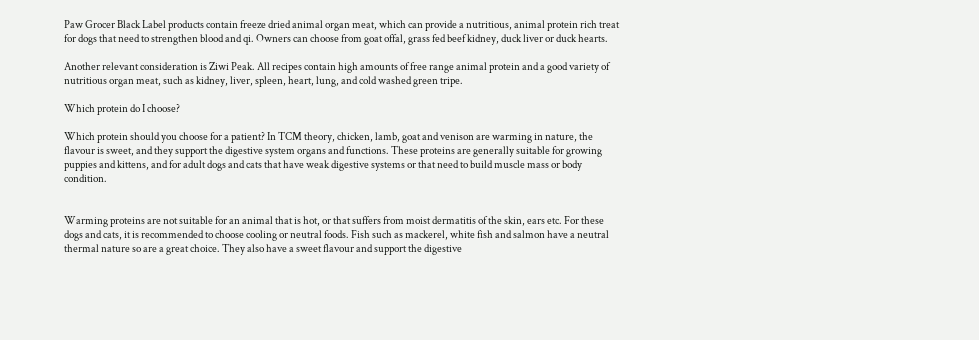Paw Grocer Black Label products contain freeze dried animal organ meat, which can provide a nutritious, animal protein rich treat for dogs that need to strengthen blood and qi. Owners can choose from goat offal, grass fed beef kidney, duck liver or duck hearts.

Another relevant consideration is Ziwi Peak. All recipes contain high amounts of free range animal protein and a good variety of nutritious organ meat, such as kidney, liver, spleen, heart, lung, and cold washed green tripe.

Which protein do I choose?

Which protein should you choose for a patient? In TCM theory, chicken, lamb, goat and venison are warming in nature, the flavour is sweet, and they support the digestive system organs and functions. These proteins are generally suitable for growing puppies and kittens, and for adult dogs and cats that have weak digestive systems or that need to build muscle mass or body condition.


Warming proteins are not suitable for an animal that is hot, or that suffers from moist dermatitis of the skin, ears etc. For these dogs and cats, it is recommended to choose cooling or neutral foods. Fish such as mackerel, white fish and salmon have a neutral thermal nature so are a great choice. They also have a sweet flavour and support the digestive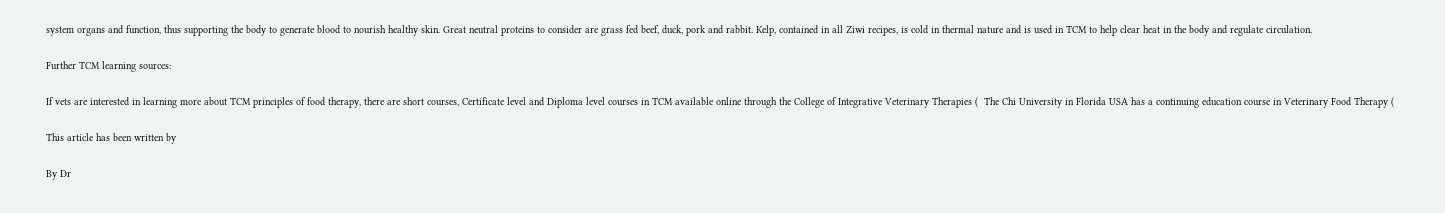system organs and function, thus supporting the body to generate blood to nourish healthy skin. Great neutral proteins to consider are grass fed beef, duck, pork and rabbit. Kelp, contained in all Ziwi recipes, is cold in thermal nature and is used in TCM to help clear heat in the body and regulate circulation.

Further TCM learning sources:

If vets are interested in learning more about TCM principles of food therapy, there are short courses, Certificate level and Diploma level courses in TCM available online through the College of Integrative Veterinary Therapies (  The Chi University in Florida USA has a continuing education course in Veterinary Food Therapy (

This article has been written by

By Dr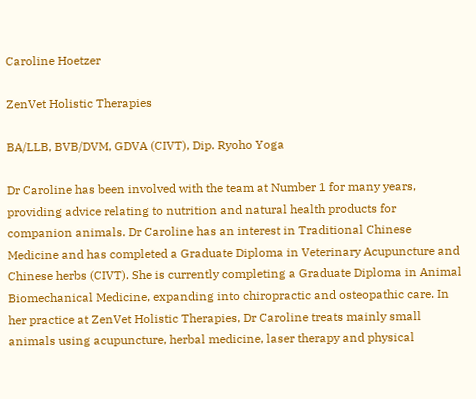Caroline Hoetzer

ZenVet Holistic Therapies

BA/LLB, BVB/DVM, GDVA (CIVT), Dip. Ryoho Yoga

Dr Caroline has been involved with the team at Number 1 for many years, providing advice relating to nutrition and natural health products for companion animals. Dr Caroline has an interest in Traditional Chinese Medicine and has completed a Graduate Diploma in Veterinary Acupuncture and Chinese herbs (CIVT). She is currently completing a Graduate Diploma in Animal Biomechanical Medicine, expanding into chiropractic and osteopathic care. In her practice at ZenVet Holistic Therapies, Dr Caroline treats mainly small animals using acupuncture, herbal medicine, laser therapy and physical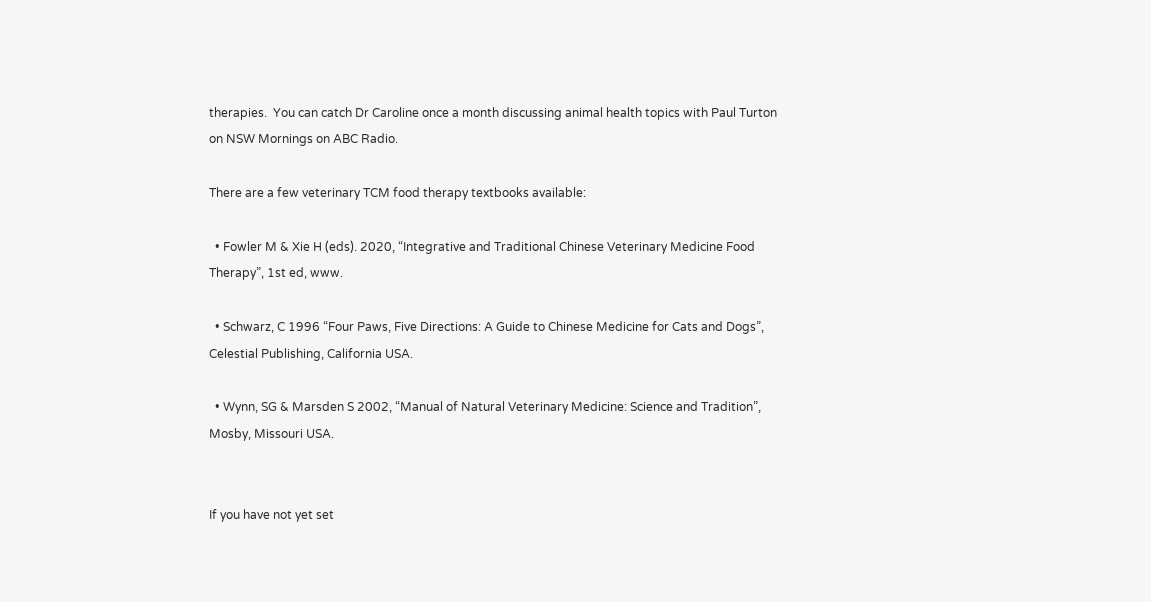therapies.  You can catch Dr Caroline once a month discussing animal health topics with Paul Turton on NSW Mornings on ABC Radio.

There are a few veterinary TCM food therapy textbooks available:

  • Fowler M & Xie H (eds). 2020, “Integrative and Traditional Chinese Veterinary Medicine Food Therapy”, 1st ed, www.

  • Schwarz, C 1996 “Four Paws, Five Directions: A Guide to Chinese Medicine for Cats and Dogs”, Celestial Publishing, California USA.

  • Wynn, SG & Marsden S 2002, “Manual of Natural Veterinary Medicine: Science and Tradition”, Mosby, Missouri USA.


If you have not yet set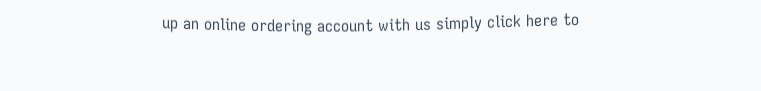up an online ordering account with us simply click here to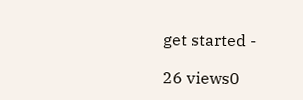get started -

26 views0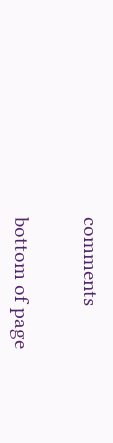comments


bottom of page